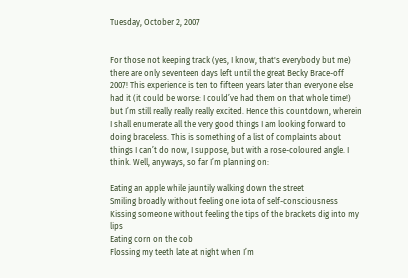Tuesday, October 2, 2007


For those not keeping track (yes, I know, that's everybody but me) there are only seventeen days left until the great Becky Brace-off 2007! This experience is ten to fifteen years later than everyone else had it (it could be worse: I could’ve had them on that whole time!) but I’m still really really really excited. Hence this countdown, wherein I shall enumerate all the very good things I am looking forward to doing braceless. This is something of a list of complaints about things I can’t do now, I suppose, but with a rose-coloured angle. I think. Well, anyways, so far I’m planning on:

Eating an apple while jauntily walking down the street
Smiling broadly without feeling one iota of self-consciousness
Kissing someone without feeling the tips of the brackets dig into my lips
Eating corn on the cob
Flossing my teeth late at night when I’m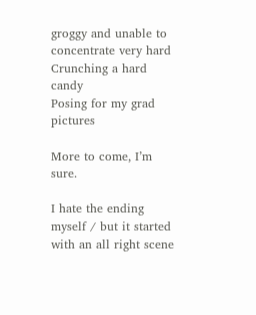groggy and unable to concentrate very hard
Crunching a hard candy
Posing for my grad pictures

More to come, I’m sure.

I hate the ending myself / but it started with an all right scene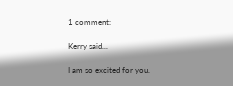1 comment:

Kerry said...

I am so excited for you.